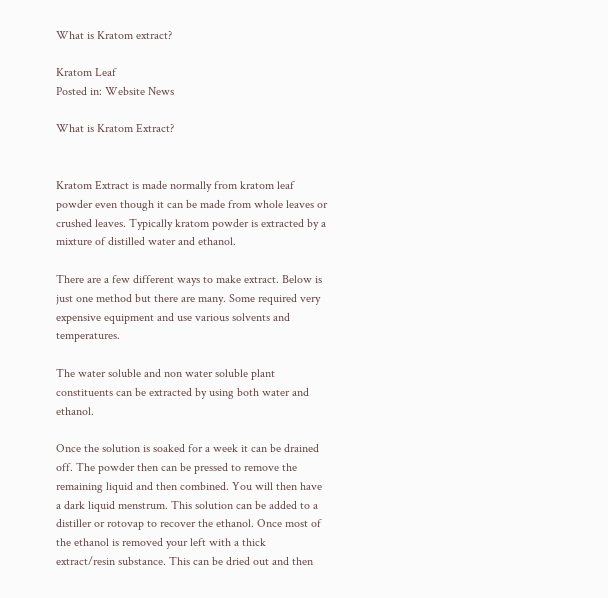What is Kratom extract?

Kratom Leaf
Posted in: Website News

What is Kratom Extract?


Kratom Extract is made normally from kratom leaf powder even though it can be made from whole leaves or crushed leaves. Typically kratom powder is extracted by a mixture of distilled water and ethanol.

There are a few different ways to make extract. Below is just one method but there are many. Some required very expensive equipment and use various solvents and temperatures.

The water soluble and non water soluble plant constituents can be extracted by using both water and ethanol.

Once the solution is soaked for a week it can be drained off. The powder then can be pressed to remove the remaining liquid and then combined. You will then have a dark liquid menstrum. This solution can be added to a distiller or rotovap to recover the ethanol. Once most of the ethanol is removed your left with a thick extract/resin substance. This can be dried out and then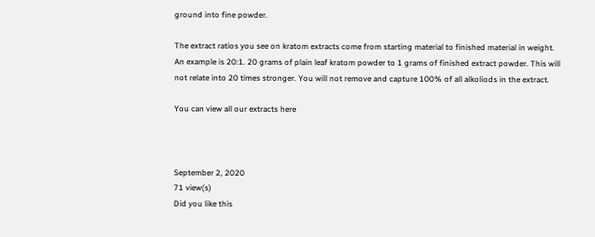ground into fine powder.

The extract ratios you see on kratom extracts come from starting material to finished material in weight. An example is 20:1. 20 grams of plain leaf kratom powder to 1 grams of finished extract powder. This will not relate into 20 times stronger. You will not remove and capture 100% of all alkoliods in the extract.

You can view all our extracts here



September 2, 2020
71 view(s)
Did you like this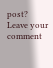post?
Leave your comment